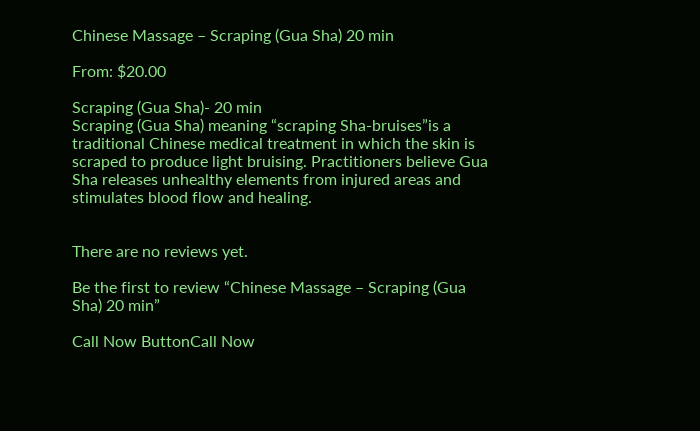Chinese Massage – Scraping (Gua Sha) 20 min

From: $20.00

Scraping (Gua Sha)- 20 min
Scraping (Gua Sha) meaning “scraping Sha-bruises”is a traditional Chinese medical treatment in which the skin is scraped to produce light bruising. Practitioners believe Gua Sha releases unhealthy elements from injured areas and stimulates blood flow and healing.


There are no reviews yet.

Be the first to review “Chinese Massage – Scraping (Gua Sha) 20 min”

Call Now ButtonCall Now